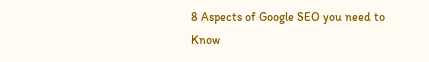8 Aspects of Google SEO you need to Know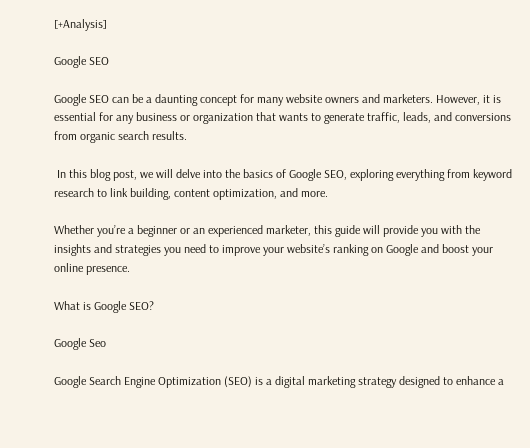[+Analysis]

Google SEO

Google SEO can be a daunting concept for many website owners and marketers. However, it is essential for any business or organization that wants to generate traffic, leads, and conversions from organic search results.

 In this blog post, we will delve into the basics of Google SEO, exploring everything from keyword research to link building, content optimization, and more.

Whether you’re a beginner or an experienced marketer, this guide will provide you with the insights and strategies you need to improve your website’s ranking on Google and boost your online presence.

What is Google SEO?

Google Seo

Google Search Engine Optimization (SEO) is a digital marketing strategy designed to enhance a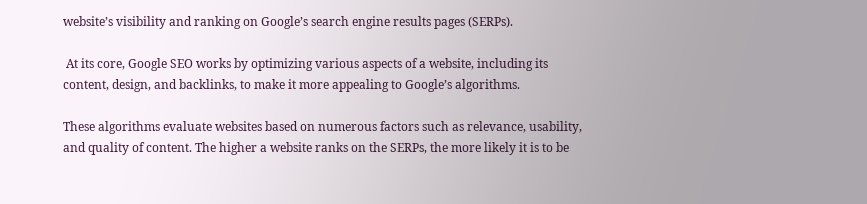website’s visibility and ranking on Google’s search engine results pages (SERPs).

 At its core, Google SEO works by optimizing various aspects of a website, including its content, design, and backlinks, to make it more appealing to Google’s algorithms.

These algorithms evaluate websites based on numerous factors such as relevance, usability, and quality of content. The higher a website ranks on the SERPs, the more likely it is to be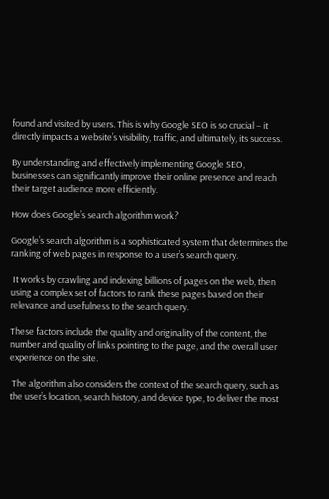found and visited by users. This is why Google SEO is so crucial – it directly impacts a website’s visibility, traffic, and ultimately, its success.

By understanding and effectively implementing Google SEO, businesses can significantly improve their online presence and reach their target audience more efficiently.

How does Google’s search algorithm work?

Google’s search algorithm is a sophisticated system that determines the ranking of web pages in response to a user’s search query.

 It works by crawling and indexing billions of pages on the web, then using a complex set of factors to rank these pages based on their relevance and usefulness to the search query.

These factors include the quality and originality of the content, the number and quality of links pointing to the page, and the overall user experience on the site.

 The algorithm also considers the context of the search query, such as the user’s location, search history, and device type, to deliver the most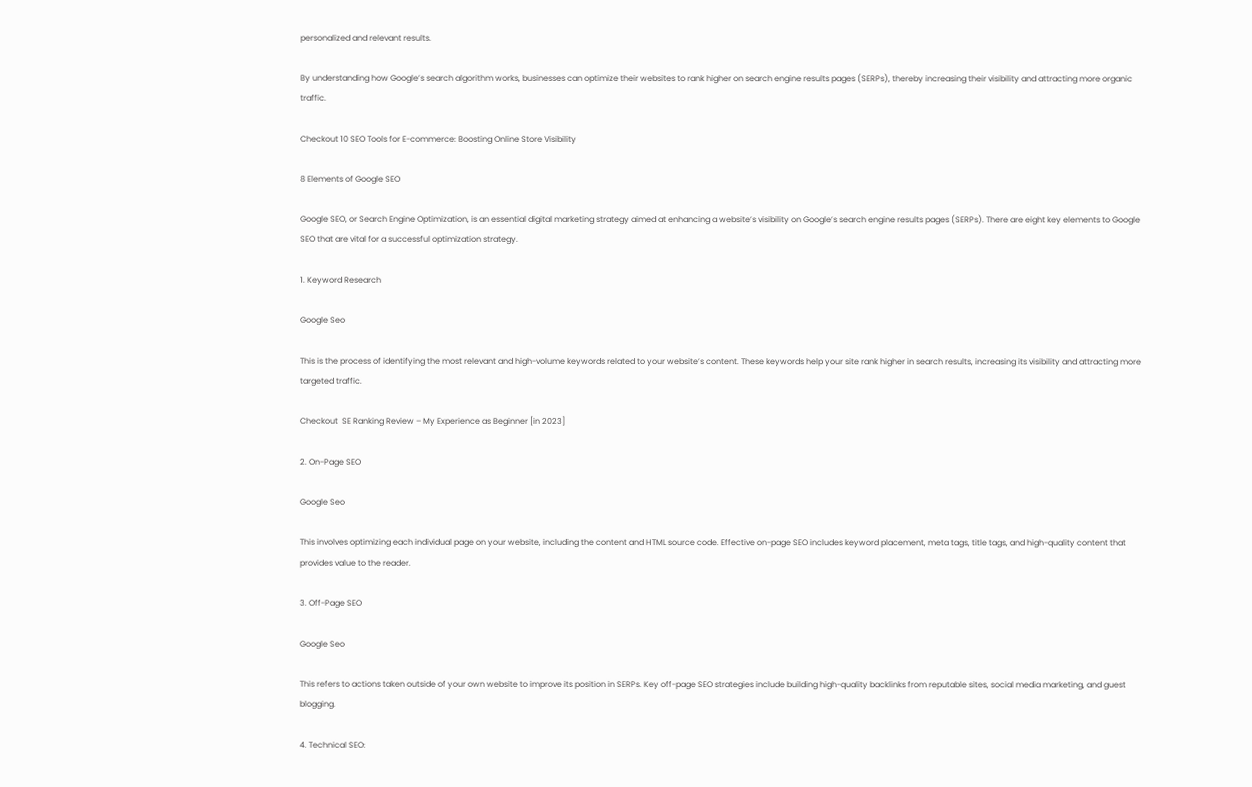personalized and relevant results.

By understanding how Google’s search algorithm works, businesses can optimize their websites to rank higher on search engine results pages (SERPs), thereby increasing their visibility and attracting more organic traffic.

Checkout 10 SEO Tools for E-commerce: Boosting Online Store Visibility

8 Elements of Google SEO

Google SEO, or Search Engine Optimization, is an essential digital marketing strategy aimed at enhancing a website’s visibility on Google’s search engine results pages (SERPs). There are eight key elements to Google SEO that are vital for a successful optimization strategy.

1. Keyword Research

Google Seo

This is the process of identifying the most relevant and high-volume keywords related to your website’s content. These keywords help your site rank higher in search results, increasing its visibility and attracting more targeted traffic.

Checkout  SE Ranking Review – My Experience as Beginner [in 2023]

2. On-Page SEO

Google Seo

This involves optimizing each individual page on your website, including the content and HTML source code. Effective on-page SEO includes keyword placement, meta tags, title tags, and high-quality content that provides value to the reader.

3. Off-Page SEO

Google Seo

This refers to actions taken outside of your own website to improve its position in SERPs. Key off-page SEO strategies include building high-quality backlinks from reputable sites, social media marketing, and guest blogging.

4. Technical SEO: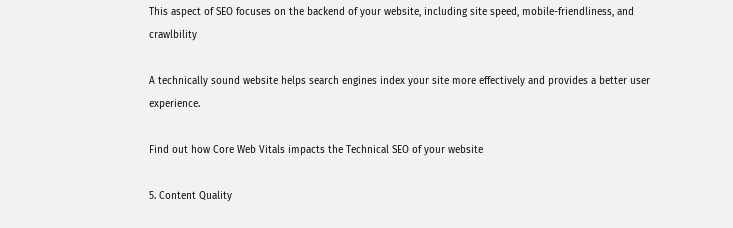This aspect of SEO focuses on the backend of your website, including site speed, mobile-friendliness, and crawlbility

A technically sound website helps search engines index your site more effectively and provides a better user experience.

Find out how Core Web Vitals impacts the Technical SEO of your website

5. Content Quality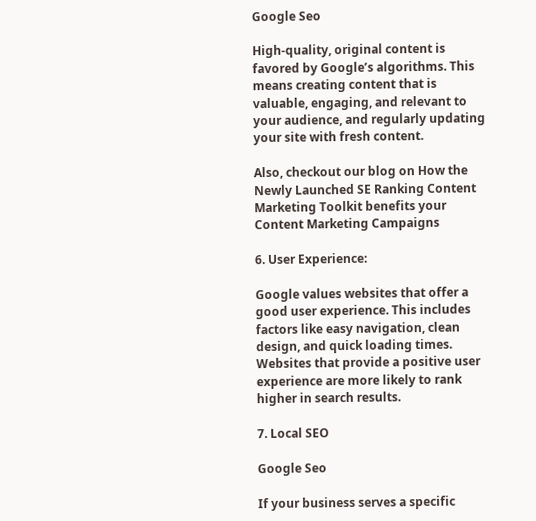Google Seo

High-quality, original content is favored by Google’s algorithms. This means creating content that is valuable, engaging, and relevant to your audience, and regularly updating your site with fresh content.

Also, checkout our blog on How the Newly Launched SE Ranking Content Marketing Toolkit benefits your Content Marketing Campaigns

6. User Experience:

Google values websites that offer a good user experience. This includes factors like easy navigation, clean design, and quick loading times. Websites that provide a positive user experience are more likely to rank higher in search results.

7. Local SEO

Google Seo

If your business serves a specific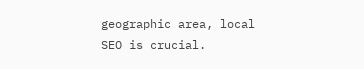geographic area, local SEO is crucial.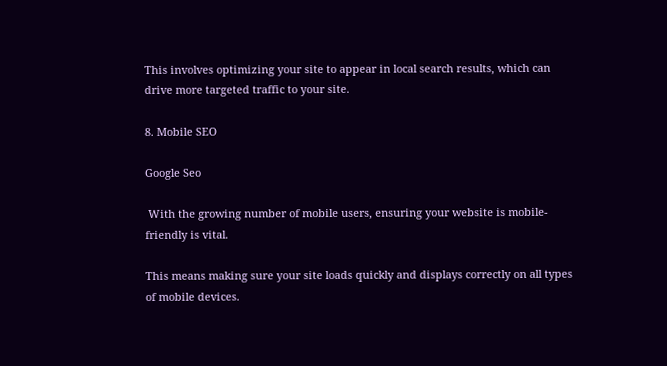This involves optimizing your site to appear in local search results, which can drive more targeted traffic to your site.

8. Mobile SEO

Google Seo

 With the growing number of mobile users, ensuring your website is mobile-friendly is vital.

This means making sure your site loads quickly and displays correctly on all types of mobile devices.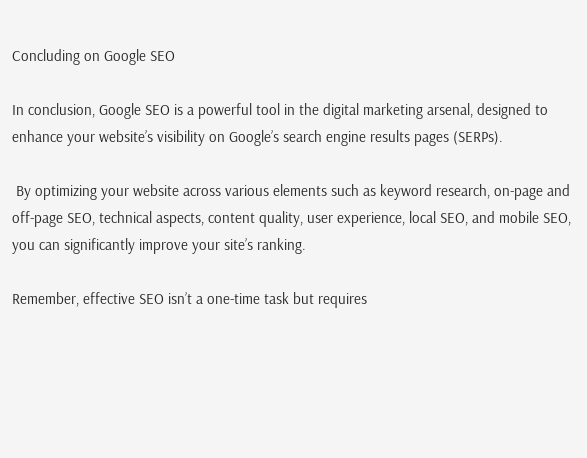Concluding on Google SEO

In conclusion, Google SEO is a powerful tool in the digital marketing arsenal, designed to enhance your website’s visibility on Google’s search engine results pages (SERPs).

 By optimizing your website across various elements such as keyword research, on-page and off-page SEO, technical aspects, content quality, user experience, local SEO, and mobile SEO, you can significantly improve your site’s ranking.

Remember, effective SEO isn’t a one-time task but requires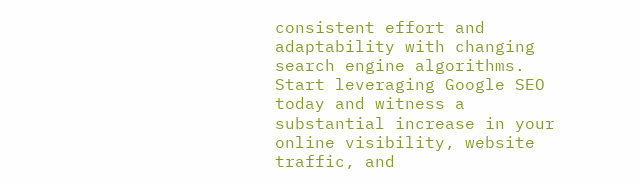consistent effort and adaptability with changing search engine algorithms. Start leveraging Google SEO today and witness a substantial increase in your online visibility, website traffic, and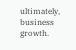ultimately, business growth.